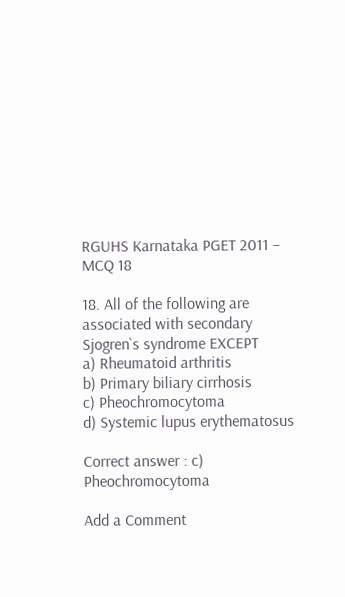RGUHS Karnataka PGET 2011 – MCQ 18

18. All of the following are associated with secondary Sjogren`s syndrome EXCEPT
a) Rheumatoid arthritis
b) Primary biliary cirrhosis
c) Pheochromocytoma
d) Systemic lupus erythematosus

Correct answer : c) Pheochromocytoma

Add a Comment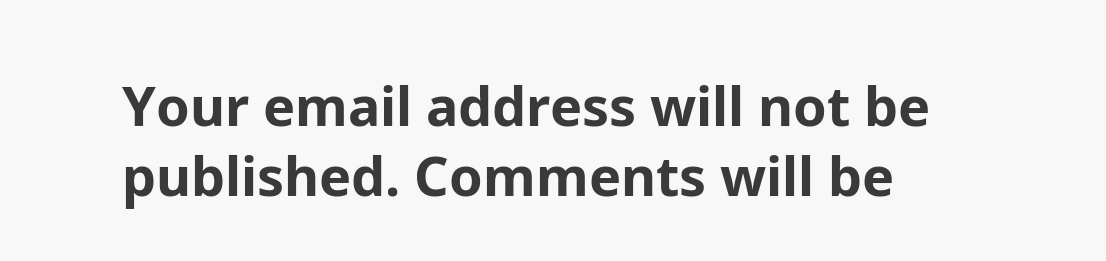Your email address will not be published. Comments will be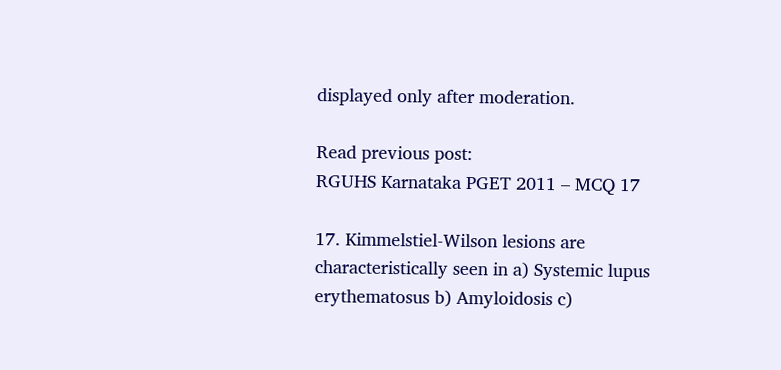displayed only after moderation.

Read previous post:
RGUHS Karnataka PGET 2011 – MCQ 17

17. Kimmelstiel-Wilson lesions are characteristically seen in a) Systemic lupus erythematosus b) Amyloidosis c)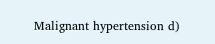Malignant hypertension d)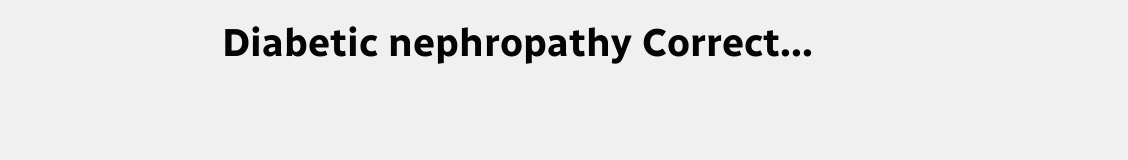Diabetic nephropathy Correct...